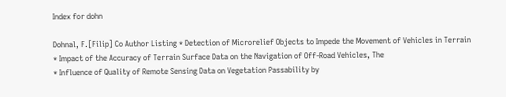Index for dohn

Dohnal, F.[Filip] Co Author Listing * Detection of Microrelief Objects to Impede the Movement of Vehicles in Terrain
* Impact of the Accuracy of Terrain Surface Data on the Navigation of Off-Road Vehicles, The
* Influence of Quality of Remote Sensing Data on Vegetation Passability by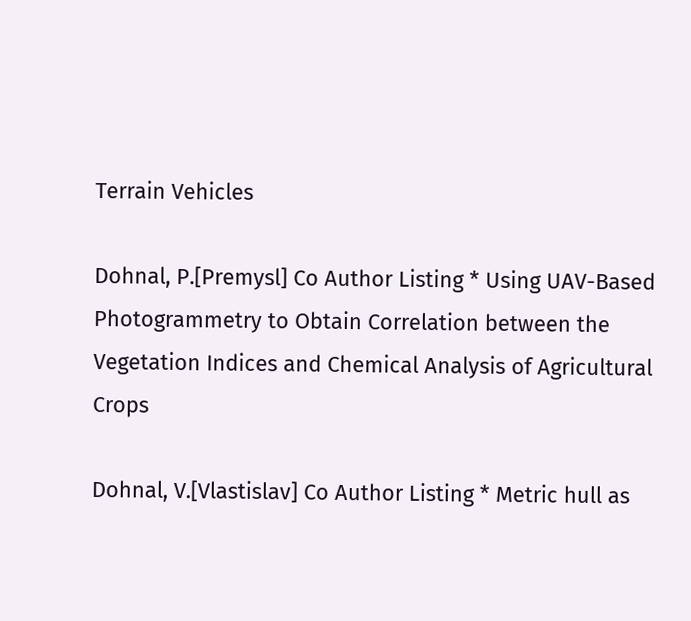Terrain Vehicles

Dohnal, P.[Premysl] Co Author Listing * Using UAV-Based Photogrammetry to Obtain Correlation between the Vegetation Indices and Chemical Analysis of Agricultural Crops

Dohnal, V.[Vlastislav] Co Author Listing * Metric hull as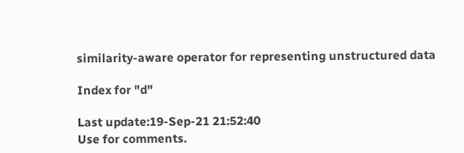similarity-aware operator for representing unstructured data

Index for "d"

Last update:19-Sep-21 21:52:40
Use for comments.